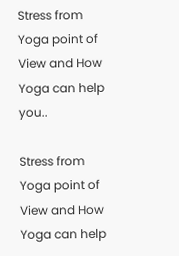Stress from Yoga point of View and How Yoga can help you..

Stress from Yoga point of View and How Yoga can help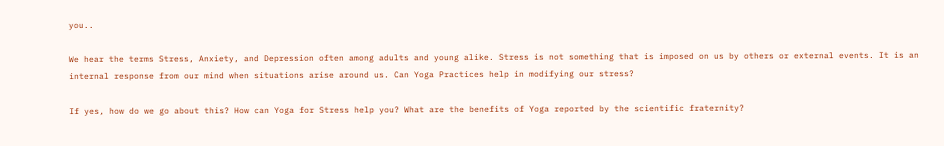you..

We hear the terms Stress, Anxiety, and Depression often among adults and young alike. Stress is not something that is imposed on us by others or external events. It is an internal response from our mind when situations arise around us. Can Yoga Practices help in modifying our stress?

If yes, how do we go about this? How can Yoga for Stress help you? What are the benefits of Yoga reported by the scientific fraternity?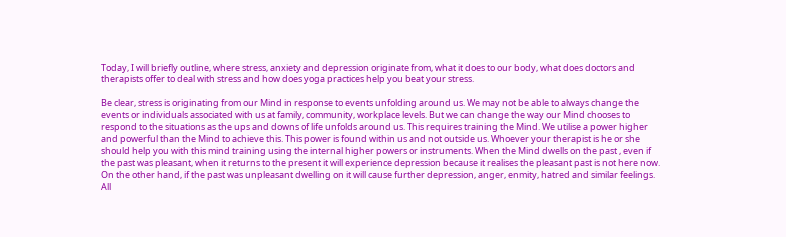Today, I will briefly outline, where stress, anxiety and depression originate from, what it does to our body, what does doctors and therapists offer to deal with stress and how does yoga practices help you beat your stress.

Be clear, stress is originating from our Mind in response to events unfolding around us. We may not be able to always change the events or individuals associated with us at family, community, workplace levels. But we can change the way our Mind chooses to respond to the situations as the ups and downs of life unfolds around us. This requires training the Mind. We utilise a power higher and powerful than the Mind to achieve this. This power is found within us and not outside us. Whoever your therapist is he or she should help you with this mind training using the internal higher powers or instruments. When the Mind dwells on the past , even if the past was pleasant, when it returns to the present it will experience depression because it realises the pleasant past is not here now. On the other hand, if the past was unpleasant dwelling on it will cause further depression, anger, enmity, hatred and similar feelings. All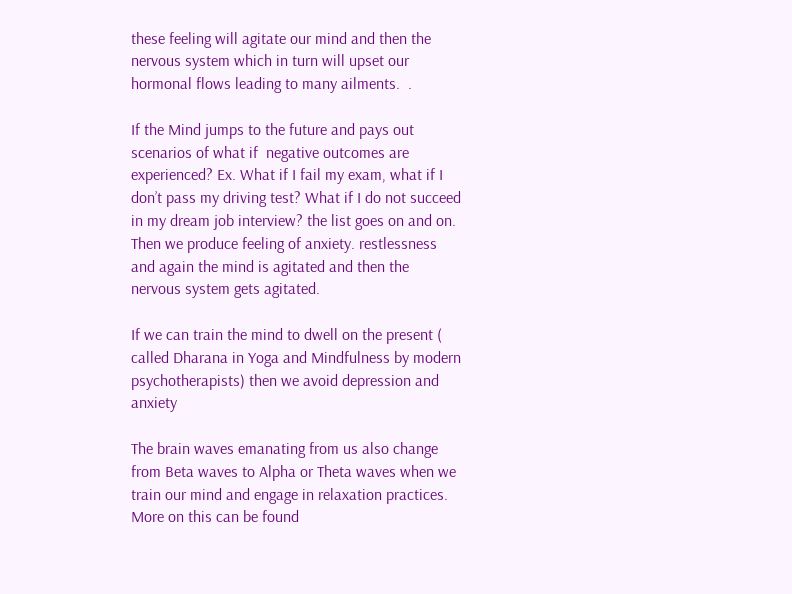these feeling will agitate our mind and then the nervous system which in turn will upset our hormonal flows leading to many ailments.  .

If the Mind jumps to the future and pays out scenarios of what if  negative outcomes are experienced? Ex. What if I fail my exam, what if I don’t pass my driving test? What if I do not succeed in my dream job interview? the list goes on and on. Then we produce feeling of anxiety. restlessness and again the mind is agitated and then the nervous system gets agitated.

If we can train the mind to dwell on the present ( called Dharana in Yoga and Mindfulness by modern psychotherapists) then we avoid depression and anxiety

The brain waves emanating from us also change from Beta waves to Alpha or Theta waves when we train our mind and engage in relaxation practices. More on this can be found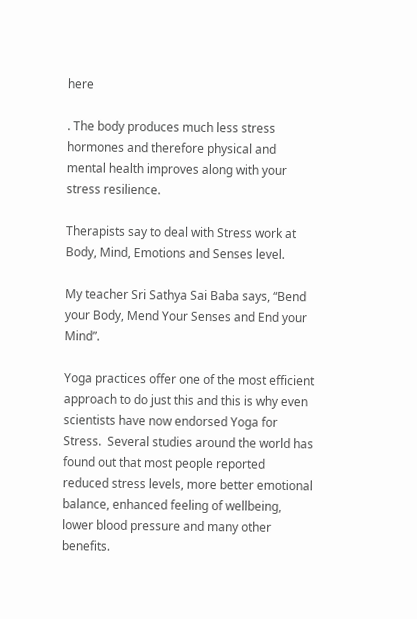here

. The body produces much less stress hormones and therefore physical and mental health improves along with your stress resilience.

Therapists say to deal with Stress work at Body, Mind, Emotions and Senses level.

My teacher Sri Sathya Sai Baba says, “Bend your Body, Mend Your Senses and End your Mind”.

Yoga practices offer one of the most efficient approach to do just this and this is why even scientists have now endorsed Yoga for Stress.  Several studies around the world has found out that most people reported reduced stress levels, more better emotional balance, enhanced feeling of wellbeing, lower blood pressure and many other benefits.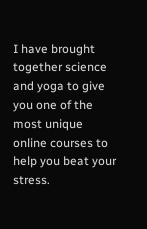I have brought together science and yoga to give you one of the most unique online courses to help you beat your stress.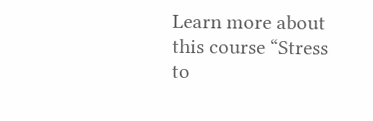Learn more about this course “Stress to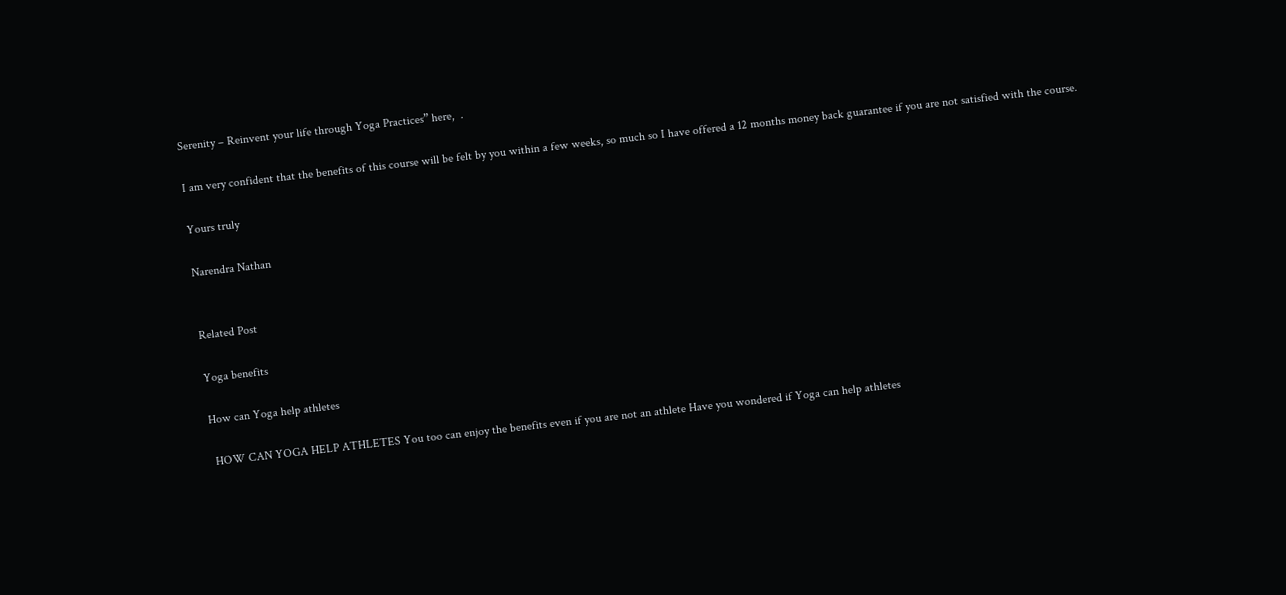Serenity – Reinvent your life through Yoga Practices” here,  .

I am very confident that the benefits of this course will be felt by you within a few weeks, so much so I have offered a 12 months money back guarantee if you are not satisfied with the course.

Yours truly

Narendra Nathan


Related Post

Yoga benefits

How can Yoga help athletes

 HOW CAN YOGA HELP ATHLETES You too can enjoy the benefits even if you are not an athlete Have you wondered if Yoga can help athletes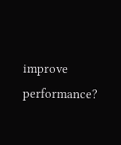improve performance?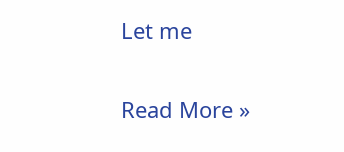Let me

Read More »